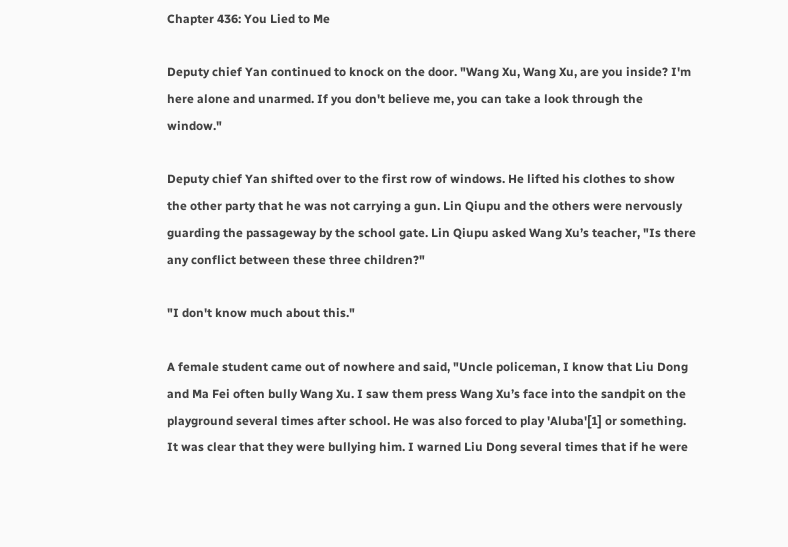Chapter 436: You Lied to Me

Deputy chief Yan continued to knock on the door. "Wang Xu, Wang Xu, are you inside? I'm here alone and unarmed. If you don't believe me, you can take a look through the window."

Deputy chief Yan shifted over to the first row of windows. He lifted his clothes to show the other party that he was not carrying a gun. Lin Qiupu and the others were nervously guarding the passageway by the school gate. Lin Qiupu asked Wang Xu’s teacher, "Is there any conflict between these three children?"

"I don't know much about this."

A female student came out of nowhere and said, "Uncle policeman, I know that Liu Dong and Ma Fei often bully Wang Xu. I saw them press Wang Xu’s face into the sandpit on the playground several times after school. He was also forced to play 'Aluba'[1] or something. It was clear that they were bullying him. I warned Liu Dong several times that if he were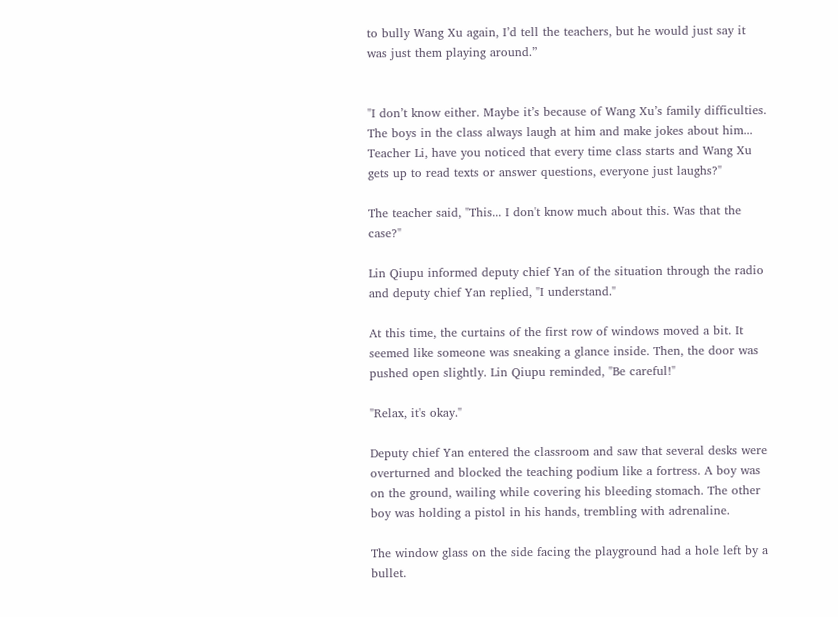to bully Wang Xu again, I’d tell the teachers, but he would just say it was just them playing around.”


"I don’t know either. Maybe it’s because of Wang Xu’s family difficulties. The boys in the class always laugh at him and make jokes about him... Teacher Li, have you noticed that every time class starts and Wang Xu gets up to read texts or answer questions, everyone just laughs?"

The teacher said, "This... I don't know much about this. Was that the case?"

Lin Qiupu informed deputy chief Yan of the situation through the radio and deputy chief Yan replied, "I understand."

At this time, the curtains of the first row of windows moved a bit. It seemed like someone was sneaking a glance inside. Then, the door was pushed open slightly. Lin Qiupu reminded, "Be careful!"

"Relax, it's okay."

Deputy chief Yan entered the classroom and saw that several desks were overturned and blocked the teaching podium like a fortress. A boy was on the ground, wailing while covering his bleeding stomach. The other boy was holding a pistol in his hands, trembling with adrenaline.

The window glass on the side facing the playground had a hole left by a bullet.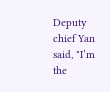Deputy chief Yan said, "I’m the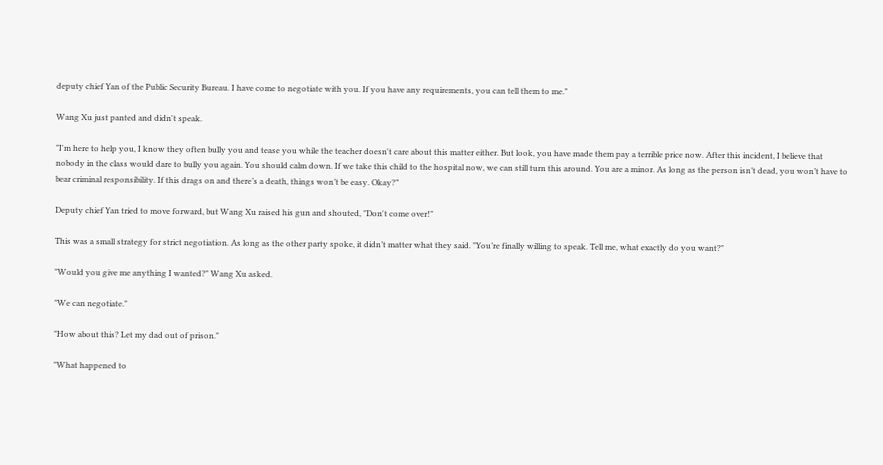deputy chief Yan of the Public Security Bureau. I have come to negotiate with you. If you have any requirements, you can tell them to me."

Wang Xu just panted and didn't speak.

"I'm here to help you, I know they often bully you and tease you while the teacher doesn't care about this matter either. But look, you have made them pay a terrible price now. After this incident, I believe that nobody in the class would dare to bully you again. You should calm down. If we take this child to the hospital now, we can still turn this around. You are a minor. As long as the person isn’t dead, you won’t have to bear criminal responsibility. If this drags on and there’s a death, things won’t be easy. Okay?”

Deputy chief Yan tried to move forward, but Wang Xu raised his gun and shouted, "Don't come over!"

This was a small strategy for strict negotiation. As long as the other party spoke, it didn’t matter what they said. "You’re finally willing to speak. Tell me, what exactly do you want?"

"Would you give me anything I wanted?" Wang Xu asked.

"We can negotiate."

"How about this? Let my dad out of prison."

"What happened to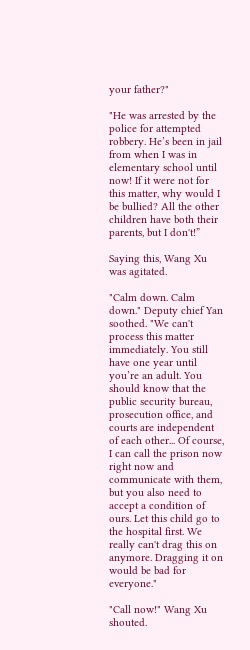your father?"

"He was arrested by the police for attempted robbery. He’s been in jail from when I was in elementary school until now! If it were not for this matter, why would I be bullied? All the other children have both their parents, but I don't!”

Saying this, Wang Xu was agitated.

"Calm down. Calm down." Deputy chief Yan soothed. "We can't process this matter immediately. You still have one year until you’re an adult. You should know that the public security bureau, prosecution office, and courts are independent of each other... Of course, I can call the prison now right now and communicate with them, but you also need to accept a condition of ours. Let this child go to the hospital first. We really can't drag this on anymore. Dragging it on would be bad for everyone."

"Call now!" Wang Xu shouted.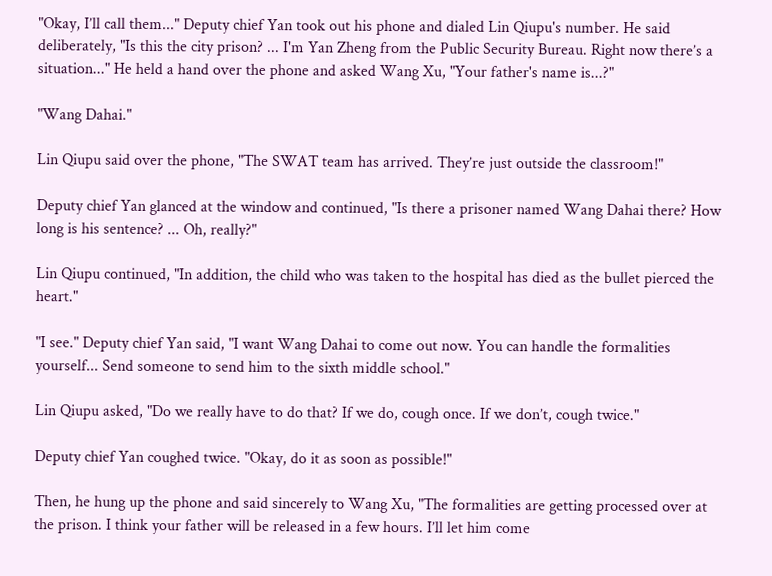"Okay, I’ll call them..." Deputy chief Yan took out his phone and dialed Lin Qiupu's number. He said deliberately, "Is this the city prison? ... I'm Yan Zheng from the Public Security Bureau. Right now there’s a situation..." He held a hand over the phone and asked Wang Xu, "Your father's name is...?"

"Wang Dahai."

Lin Qiupu said over the phone, "The SWAT team has arrived. They’re just outside the classroom!"

Deputy chief Yan glanced at the window and continued, "Is there a prisoner named Wang Dahai there? How long is his sentence? ... Oh, really?"

Lin Qiupu continued, "In addition, the child who was taken to the hospital has died as the bullet pierced the heart."

"I see." Deputy chief Yan said, "I want Wang Dahai to come out now. You can handle the formalities yourself... Send someone to send him to the sixth middle school."

Lin Qiupu asked, "Do we really have to do that? If we do, cough once. If we don’t, cough twice."

Deputy chief Yan coughed twice. "Okay, do it as soon as possible!"

Then, he hung up the phone and said sincerely to Wang Xu, "The formalities are getting processed over at the prison. I think your father will be released in a few hours. I’ll let him come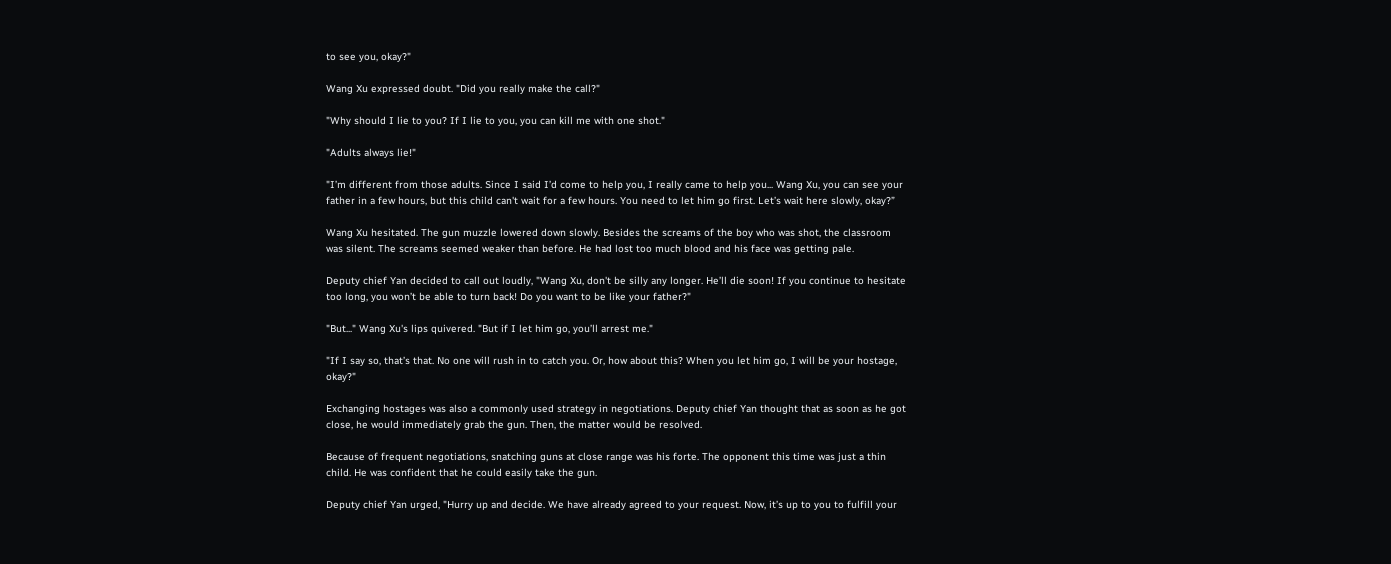to see you, okay?"

Wang Xu expressed doubt. "Did you really make the call?"

"Why should I lie to you? If I lie to you, you can kill me with one shot."

"Adults always lie!"

"I’m different from those adults. Since I said I’d come to help you, I really came to help you... Wang Xu, you can see your father in a few hours, but this child can't wait for a few hours. You need to let him go first. Let’s wait here slowly, okay?”

Wang Xu hesitated. The gun muzzle lowered down slowly. Besides the screams of the boy who was shot, the classroom was silent. The screams seemed weaker than before. He had lost too much blood and his face was getting pale.

Deputy chief Yan decided to call out loudly, "Wang Xu, don't be silly any longer. He’ll die soon! If you continue to hesitate too long, you won’t be able to turn back! Do you want to be like your father?"

"But..." Wang Xu's lips quivered. "But if I let him go, you’ll arrest me."

"If I say so, that’s that. No one will rush in to catch you. Or, how about this? When you let him go, I will be your hostage, okay?"

Exchanging hostages was also a commonly used strategy in negotiations. Deputy chief Yan thought that as soon as he got close, he would immediately grab the gun. Then, the matter would be resolved.

Because of frequent negotiations, snatching guns at close range was his forte. The opponent this time was just a thin child. He was confident that he could easily take the gun.

Deputy chief Yan urged, "Hurry up and decide. We have already agreed to your request. Now, it’s up to you to fulfill your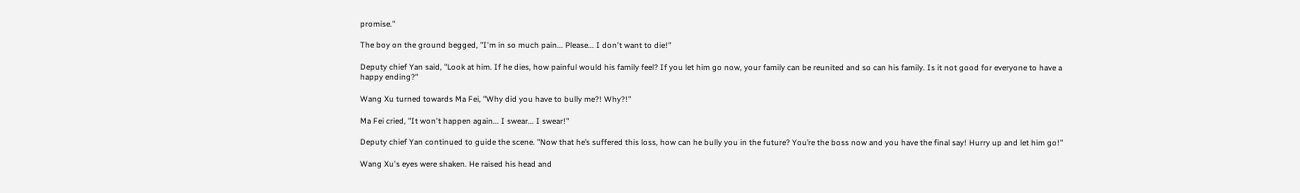promise."

The boy on the ground begged, "I'm in so much pain... Please... I don't want to die!"

Deputy chief Yan said, "Look at him. If he dies, how painful would his family feel? If you let him go now, your family can be reunited and so can his family. Is it not good for everyone to have a happy ending?"

Wang Xu turned towards Ma Fei, "Why did you have to bully me?! Why?!"

Ma Fei cried, "It won't happen again... I swear... I swear!"

Deputy chief Yan continued to guide the scene. "Now that he’s suffered this loss, how can he bully you in the future? You’re the boss now and you have the final say! Hurry up and let him go!"

Wang Xu's eyes were shaken. He raised his head and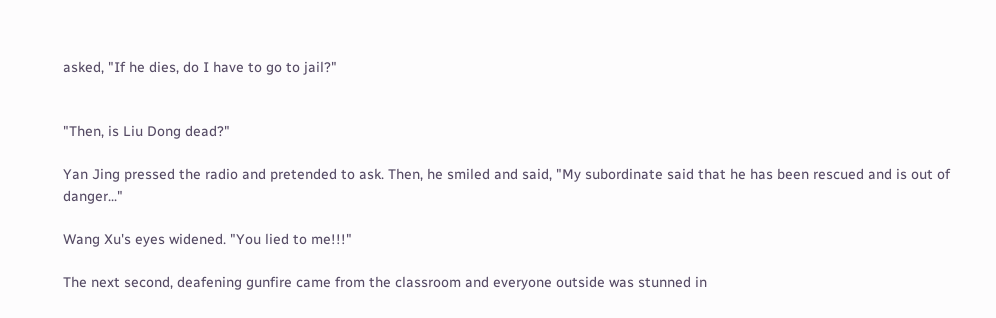asked, "If he dies, do I have to go to jail?"


"Then, is Liu Dong dead?"

Yan Jing pressed the radio and pretended to ask. Then, he smiled and said, "My subordinate said that he has been rescued and is out of danger..."

Wang Xu's eyes widened. "You lied to me!!!"

The next second, deafening gunfire came from the classroom and everyone outside was stunned in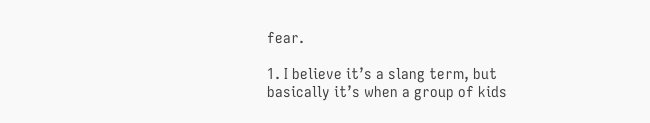fear.

1. I believe it’s a slang term, but basically it’s when a group of kids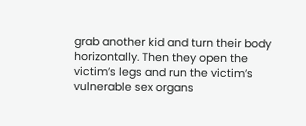grab another kid and turn their body horizontally. Then they open the victim’s legs and run the victim’s vulnerable sex organs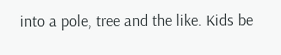into a pole, tree and the like. Kids be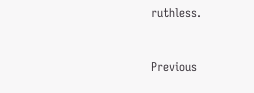ruthless.


Previous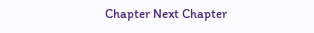Chapter Next Chapter